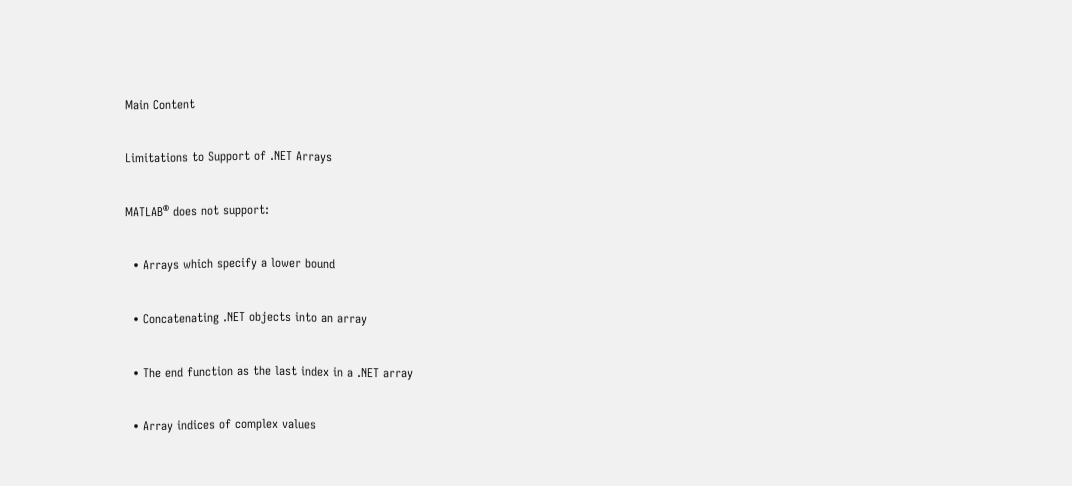Main Content

Limitations to Support of .NET Arrays

MATLAB® does not support:

  • Arrays which specify a lower bound

  • Concatenating .NET objects into an array

  • The end function as the last index in a .NET array

  • Array indices of complex values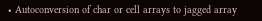• Autoconversion of char or cell arrays to jagged array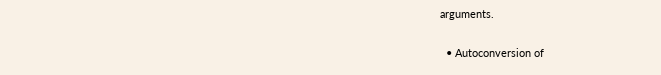arguments.

  • Autoconversion of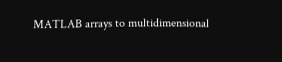MATLAB arrays to multidimensional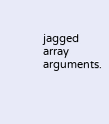jagged array arguments.